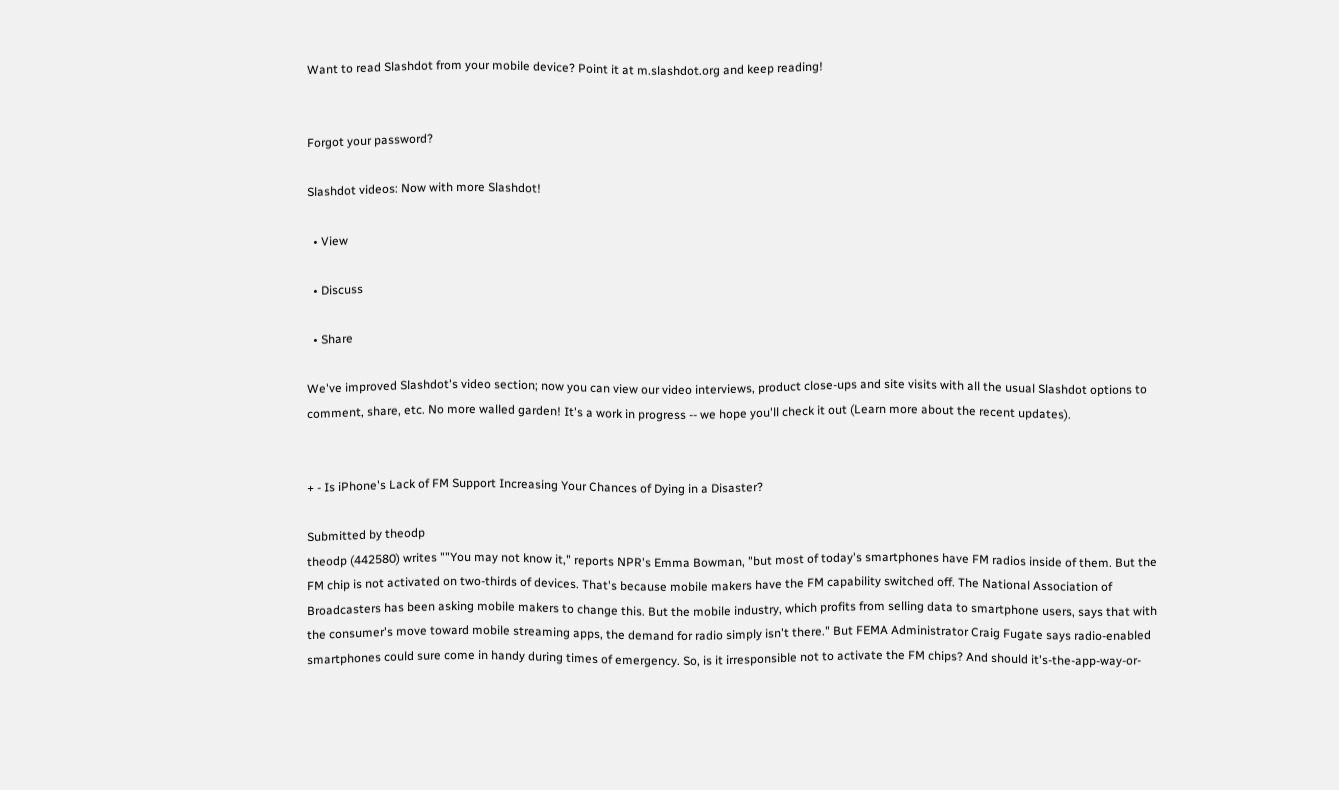Want to read Slashdot from your mobile device? Point it at m.slashdot.org and keep reading!


Forgot your password?

Slashdot videos: Now with more Slashdot!

  • View

  • Discuss

  • Share

We've improved Slashdot's video section; now you can view our video interviews, product close-ups and site visits with all the usual Slashdot options to comment, share, etc. No more walled garden! It's a work in progress -- we hope you'll check it out (Learn more about the recent updates).


+ - Is iPhone's Lack of FM Support Increasing Your Chances of Dying in a Disaster?

Submitted by theodp
theodp (442580) writes ""You may not know it," reports NPR's Emma Bowman, "but most of today's smartphones have FM radios inside of them. But the FM chip is not activated on two-thirds of devices. That's because mobile makers have the FM capability switched off. The National Association of Broadcasters has been asking mobile makers to change this. But the mobile industry, which profits from selling data to smartphone users, says that with the consumer's move toward mobile streaming apps, the demand for radio simply isn't there." But FEMA Administrator Craig Fugate says radio-enabled smartphones could sure come in handy during times of emergency. So, is it irresponsible not to activate the FM chips? And should it's-the-app-way-or-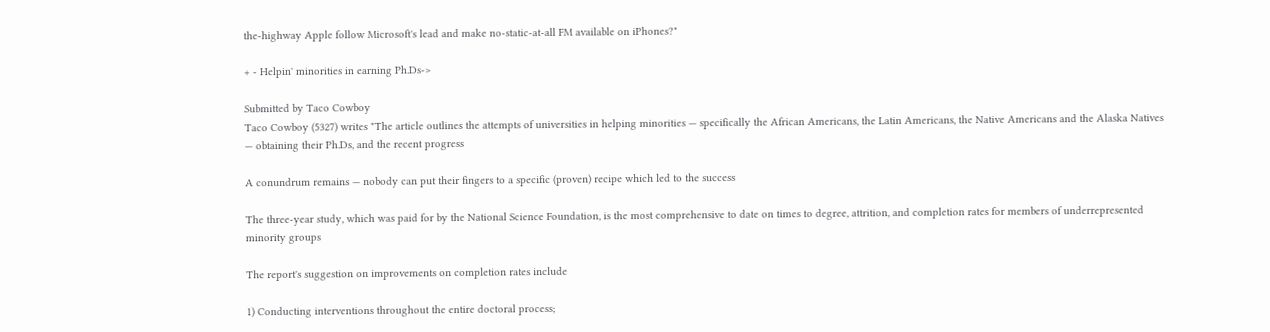the-highway Apple follow Microsoft's lead and make no-static-at-all FM available on iPhones?"

+ - Helpin' minorities in earning Ph.Ds->

Submitted by Taco Cowboy
Taco Cowboy (5327) writes "The article outlines the attempts of universities in helping minorities — specifically the African Americans, the Latin Americans, the Native Americans and the Alaska Natives — obtaining their Ph.Ds, and the recent progress

A conundrum remains — nobody can put their fingers to a specific (proven) recipe which led to the success

The three-year study, which was paid for by the National Science Foundation, is the most comprehensive to date on times to degree, attrition, and completion rates for members of underrepresented minority groups

The report's suggestion on improvements on completion rates include

1) Conducting interventions throughout the entire doctoral process;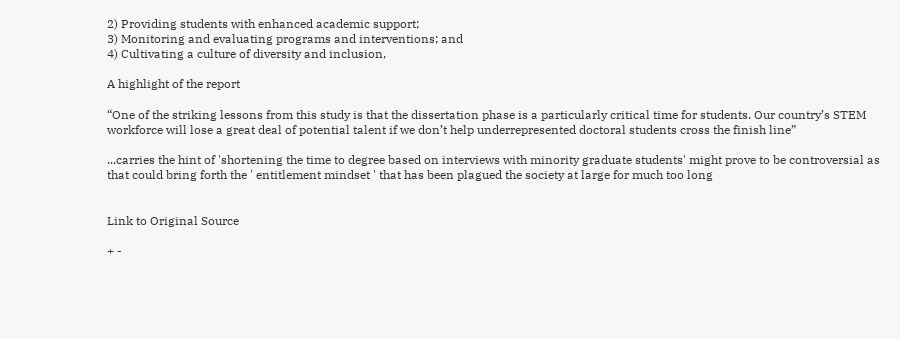2) Providing students with enhanced academic support;
3) Monitoring and evaluating programs and interventions; and
4) Cultivating a culture of diversity and inclusion,

A highlight of the report

“One of the striking lessons from this study is that the dissertation phase is a particularly critical time for students. Our country’s STEM workforce will lose a great deal of potential talent if we don’t help underrepresented doctoral students cross the finish line”

...carries the hint of 'shortening the time to degree based on interviews with minority graduate students' might prove to be controversial as that could bring forth the ' entitlement mindset ' that has been plagued the society at large for much too long


Link to Original Source

+ -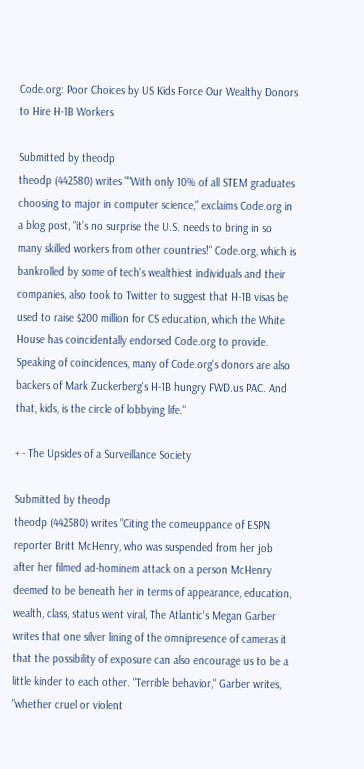Code.org: Poor Choices by US Kids Force Our Wealthy Donors to Hire H-1B Workers

Submitted by theodp
theodp (442580) writes ""With only 10% of all STEM graduates choosing to major in computer science," exclaims Code.org in a blog post, "it’s no surprise the U.S. needs to bring in so many skilled workers from other countries!" Code.org, which is bankrolled by some of tech's wealthiest individuals and their companies, also took to Twitter to suggest that H-1B visas be used to raise $200 million for CS education, which the White House has coincidentally endorsed Code.org to provide. Speaking of coincidences, many of Code.org's donors are also backers of Mark Zuckerberg's H-1B hungry FWD.us PAC. And that, kids, is the circle of lobbying life."

+ - The Upsides of a Surveillance Society

Submitted by theodp
theodp (442580) writes "Citing the comeuppance of ESPN reporter Britt McHenry, who was suspended from her job after her filmed ad-hominem attack on a person McHenry deemed to be beneath her in terms of appearance, education, wealth, class, status went viral, The Atlantic's Megan Garber writes that one silver lining of the omnipresence of cameras it that the possibility of exposure can also encourage us to be a little kinder to each other. "Terrible behavior," Garber writes, "whether cruel or violent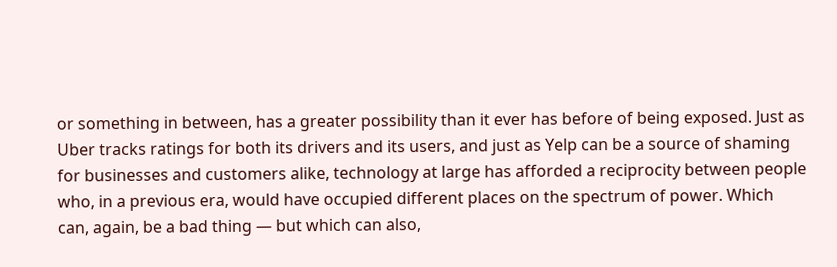or something in between, has a greater possibility than it ever has before of being exposed. Just as Uber tracks ratings for both its drivers and its users, and just as Yelp can be a source of shaming for businesses and customers alike, technology at large has afforded a reciprocity between people who, in a previous era, would have occupied different places on the spectrum of power. Which can, again, be a bad thing — but which can also,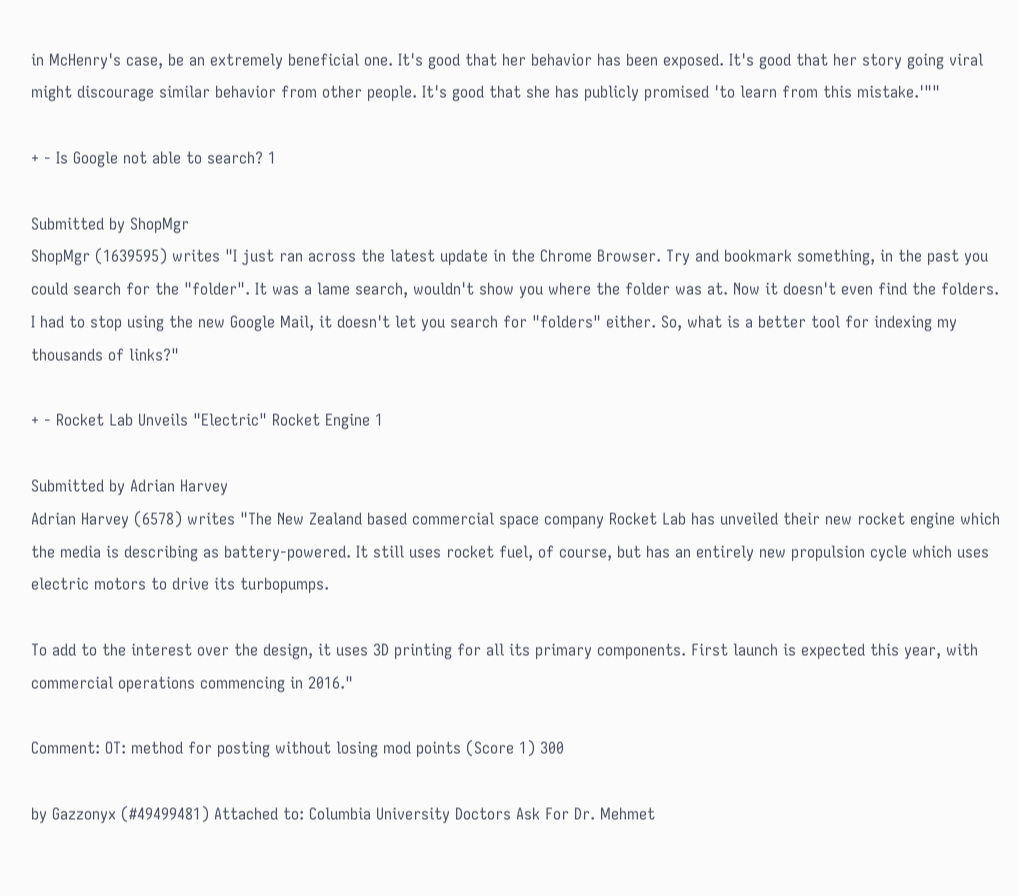in McHenry's case, be an extremely beneficial one. It's good that her behavior has been exposed. It's good that her story going viral might discourage similar behavior from other people. It's good that she has publicly promised 'to learn from this mistake.'""

+ - Is Google not able to search? 1

Submitted by ShopMgr
ShopMgr (1639595) writes "I just ran across the latest update in the Chrome Browser. Try and bookmark something, in the past you could search for the "folder". It was a lame search, wouldn't show you where the folder was at. Now it doesn't even find the folders. I had to stop using the new Google Mail, it doesn't let you search for "folders" either. So, what is a better tool for indexing my thousands of links?"

+ - Rocket Lab Unveils "Electric" Rocket Engine 1

Submitted by Adrian Harvey
Adrian Harvey (6578) writes "The New Zealand based commercial space company Rocket Lab has unveiled their new rocket engine which the media is describing as battery-powered. It still uses rocket fuel, of course, but has an entirely new propulsion cycle which uses electric motors to drive its turbopumps.

To add to the interest over the design, it uses 3D printing for all its primary components. First launch is expected this year, with commercial operations commencing in 2016."

Comment: OT: method for posting without losing mod points (Score 1) 300

by Gazzonyx (#49499481) Attached to: Columbia University Doctors Ask For Dr. Mehmet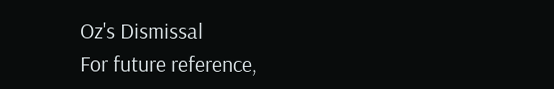Oz's Dismissal
For future reference,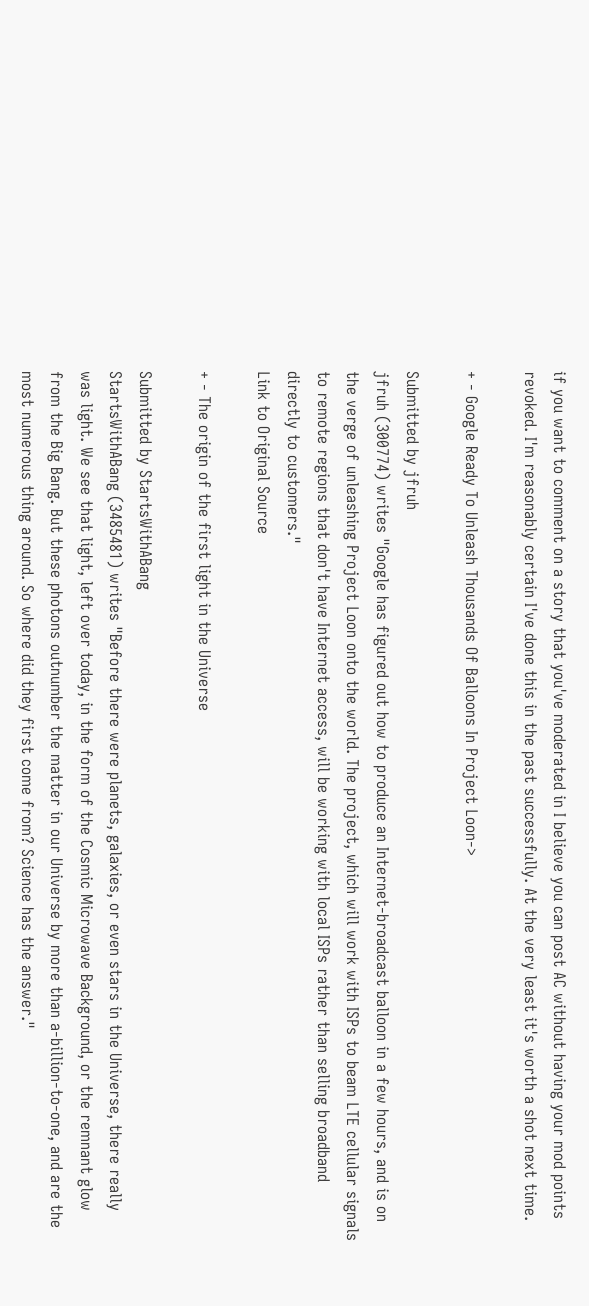if you want to comment on a story that you've moderated in I believe you can post AC without having your mod points revoked. I'm reasonably certain I've done this in the past successfully. At the very least it's worth a shot next time.

+ - Google Ready To Unleash Thousands Of Balloons In Project Loon->

Submitted by jfruh
jfruh (300774) writes "Google has figured out how to produce an Internet-broadcast balloon in a few hours, and is on the verge of unleashing Project Loon onto the world. The project, which will work with ISPs to beam LTE cellular signals to remote regions that don't have Internet access, will be working with local ISPs rather than selling broadband directly to customers."
Link to Original Source

+ - The origin of the first light in the Universe

Submitted by StartsWithABang
StartsWithABang (3485481) writes "Before there were planets, galaxies, or even stars in the Universe, there really was light. We see that light, left over today, in the form of the Cosmic Microwave Background, or the remnant glow from the Big Bang. But these photons outnumber the matter in our Universe by more than a-billion-to-one, and are the most numerous thing around. So where did they first come from? Science has the answer."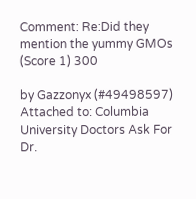Comment: Re:Did they mention the yummy GMOs (Score 1) 300

by Gazzonyx (#49498597) Attached to: Columbia University Doctors Ask For Dr.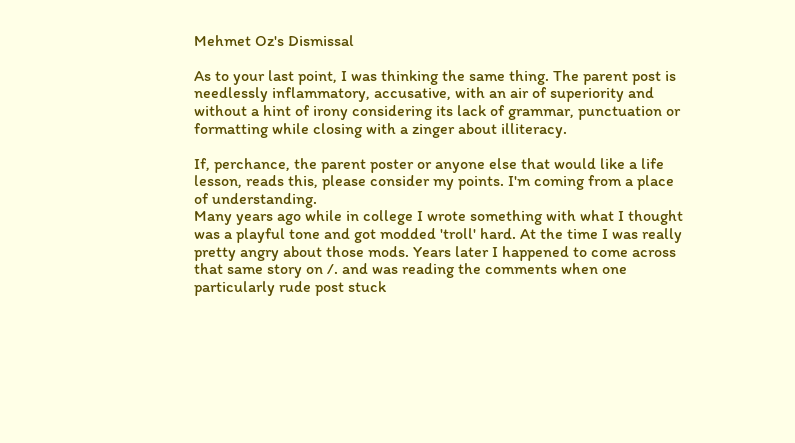Mehmet Oz's Dismissal

As to your last point, I was thinking the same thing. The parent post is needlessly inflammatory, accusative, with an air of superiority and without a hint of irony considering its lack of grammar, punctuation or formatting while closing with a zinger about illiteracy.

If, perchance, the parent poster or anyone else that would like a life lesson, reads this, please consider my points. I'm coming from a place of understanding.
Many years ago while in college I wrote something with what I thought was a playful tone and got modded 'troll' hard. At the time I was really pretty angry about those mods. Years later I happened to come across that same story on /. and was reading the comments when one particularly rude post stuck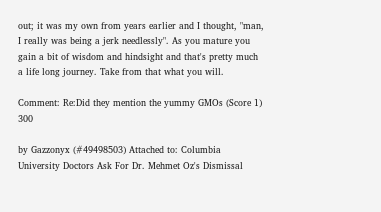out; it was my own from years earlier and I thought, "man, I really was being a jerk needlessly". As you mature you gain a bit of wisdom and hindsight and that's pretty much a life long journey. Take from that what you will.

Comment: Re:Did they mention the yummy GMOs (Score 1) 300

by Gazzonyx (#49498503) Attached to: Columbia University Doctors Ask For Dr. Mehmet Oz's Dismissal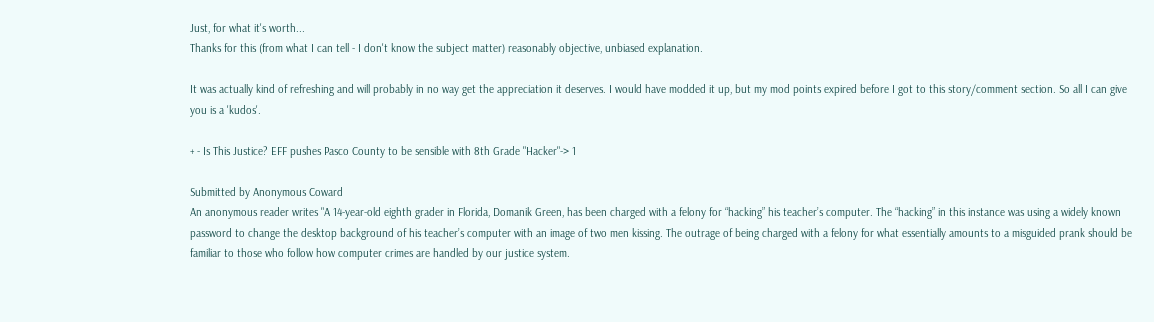Just, for what it's worth...
Thanks for this (from what I can tell - I don't know the subject matter) reasonably objective, unbiased explanation.

It was actually kind of refreshing and will probably in no way get the appreciation it deserves. I would have modded it up, but my mod points expired before I got to this story/comment section. So all I can give you is a 'kudos'.

+ - Is This Justice? EFF pushes Pasco County to be sensible with 8th Grade "Hacker"-> 1

Submitted by Anonymous Coward
An anonymous reader writes "A 14-year-old eighth grader in Florida, Domanik Green, has been charged with a felony for “hacking” his teacher’s computer. The “hacking” in this instance was using a widely known password to change the desktop background of his teacher’s computer with an image of two men kissing. The outrage of being charged with a felony for what essentially amounts to a misguided prank should be familiar to those who follow how computer crimes are handled by our justice system.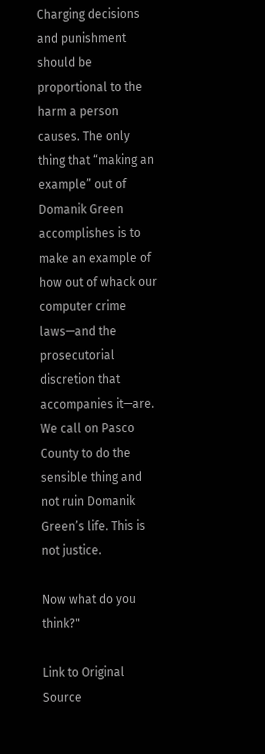Charging decisions and punishment should be proportional to the harm a person causes. The only thing that “making an example” out of Domanik Green accomplishes is to make an example of how out of whack our computer crime laws—and the prosecutorial discretion that accompanies it—are. We call on Pasco County to do the sensible thing and not ruin Domanik Green’s life. This is not justice.

Now what do you think?"

Link to Original Source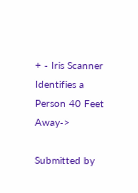+ - Iris Scanner Identifies a Person 40 Feet Away->

Submitted by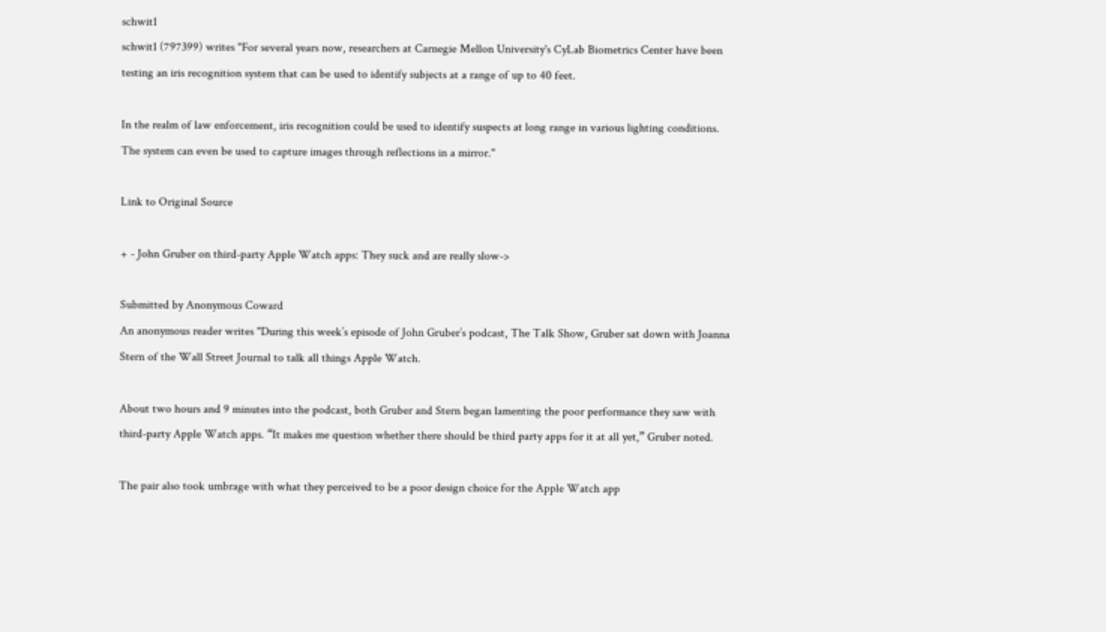schwit1
schwit1 (797399) writes "For several years now, researchers at Carnegie Mellon University's CyLab Biometrics Center have been testing an iris recognition system that can be used to identify subjects at a range of up to 40 feet.

In the realm of law enforcement, iris recognition could be used to identify suspects at long range in various lighting conditions. The system can even be used to capture images through reflections in a mirror."

Link to Original Source

+ - John Gruber on third-party Apple Watch apps: They suck and are really slow->

Submitted by Anonymous Coward
An anonymous reader writes "During this week’s episode of John Gruber’s podcast, The Talk Show, Gruber sat down with Joanna Stern of the Wall Street Journal to talk all things Apple Watch.

About two hours and 9 minutes into the podcast, both Gruber and Stern began lamenting the poor performance they saw with third-party Apple Watch apps. “It makes me question whether there should be third party apps for it at all yet,” Gruber noted.

The pair also took umbrage with what they perceived to be a poor design choice for the Apple Watch app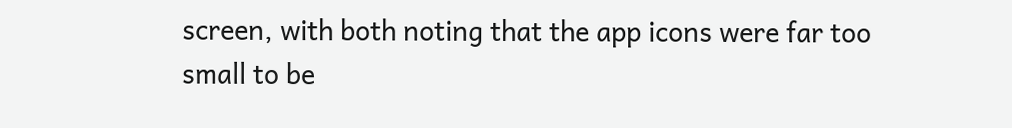screen, with both noting that the app icons were far too small to be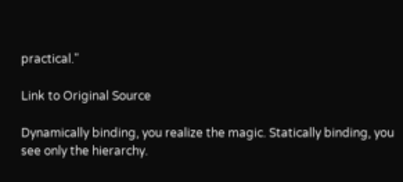practical."

Link to Original Source

Dynamically binding, you realize the magic. Statically binding, you see only the hierarchy.